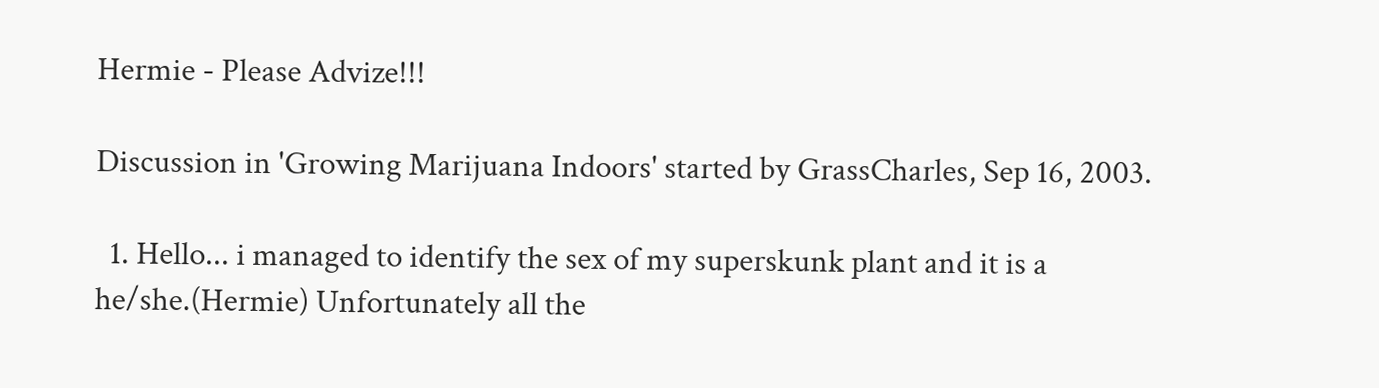Hermie - Please Advize!!!

Discussion in 'Growing Marijuana Indoors' started by GrassCharles, Sep 16, 2003.

  1. Hello... i managed to identify the sex of my superskunk plant and it is a he/she.(Hermie) Unfortunately all the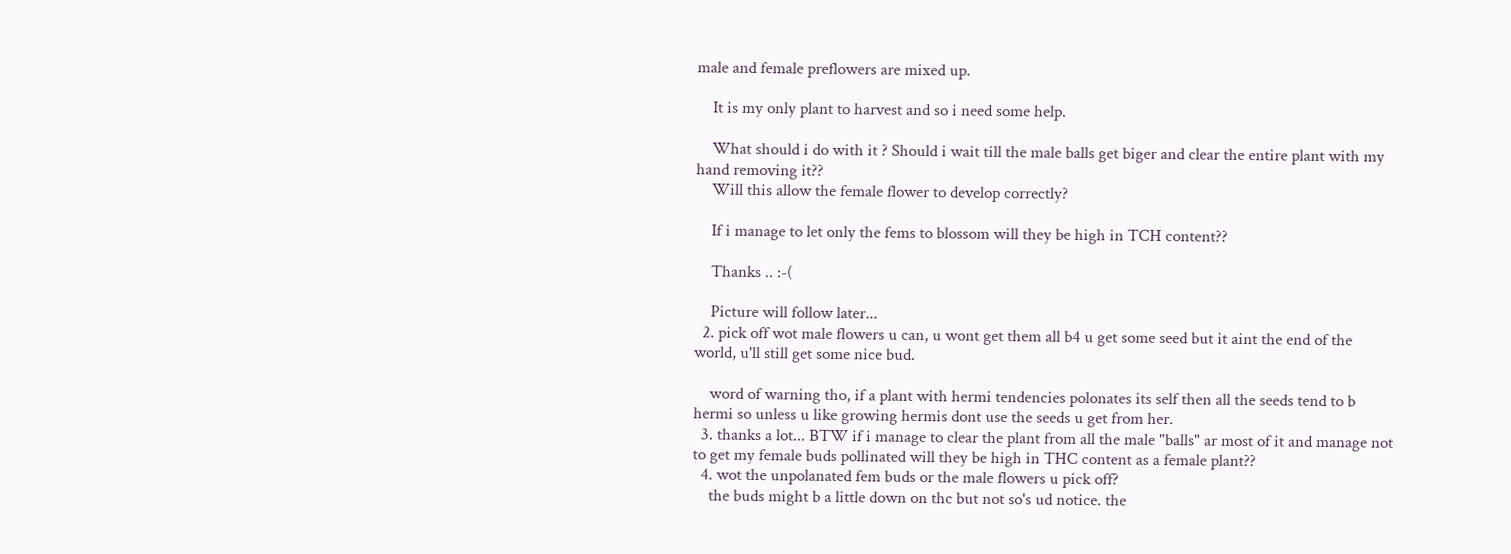male and female preflowers are mixed up.

    It is my only plant to harvest and so i need some help.

    What should i do with it ? Should i wait till the male balls get biger and clear the entire plant with my hand removing it??
    Will this allow the female flower to develop correctly?

    If i manage to let only the fems to blossom will they be high in TCH content??

    Thanks .. :-(

    Picture will follow later...
  2. pick off wot male flowers u can, u wont get them all b4 u get some seed but it aint the end of the world, u'll still get some nice bud.

    word of warning tho, if a plant with hermi tendencies polonates its self then all the seeds tend to b hermi so unless u like growing hermis dont use the seeds u get from her.
  3. thanks a lot... BTW if i manage to clear the plant from all the male "balls" ar most of it and manage not to get my female buds pollinated will they be high in THC content as a female plant??
  4. wot the unpolanated fem buds or the male flowers u pick off?
    the buds might b a little down on thc but not so's ud notice. the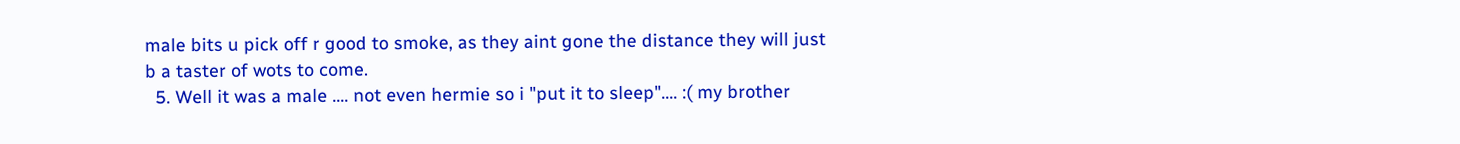male bits u pick off r good to smoke, as they aint gone the distance they will just b a taster of wots to come.
  5. Well it was a male .... not even hermie so i "put it to sleep".... :( my brother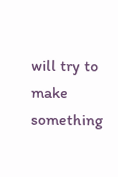will try to make something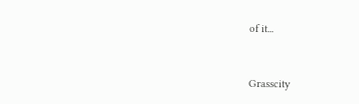of it...


Grasscity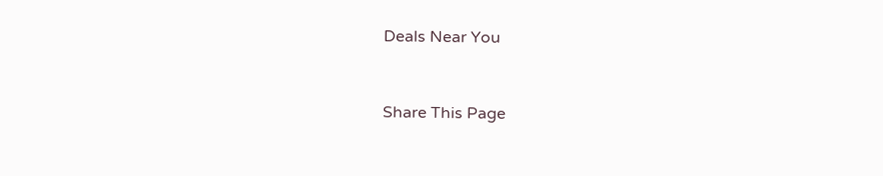Deals Near You


Share This Page